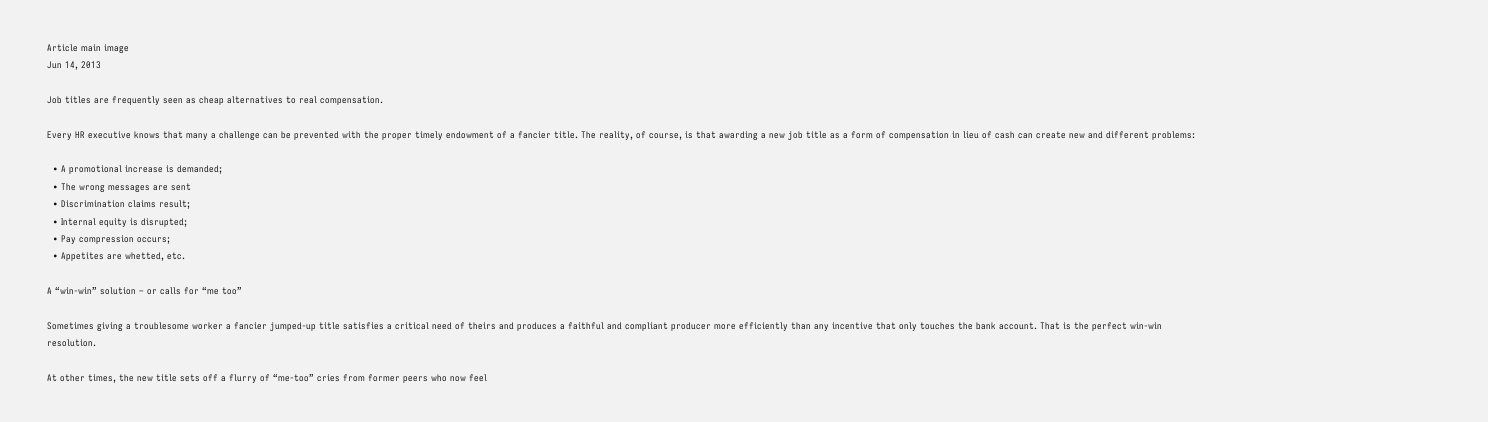Article main image
Jun 14, 2013

Job titles are frequently seen as cheap alternatives to real compensation.

Every HR executive knows that many a challenge can be prevented with the proper timely endowment of a fancier title. The reality, of course, is that awarding a new job title as a form of compensation in lieu of cash can create new and different problems:

  • A promotional increase is demanded;
  • The wrong messages are sent
  • Discrimination claims result;
  • Internal equity is disrupted;
  • Pay compression occurs;
  • Appetites are whetted, etc.

A “win-win” solution – or calls for “me too”

Sometimes giving a troublesome worker a fancier jumped-up title satisfies a critical need of theirs and produces a faithful and compliant producer more efficiently than any incentive that only touches the bank account. That is the perfect win-win resolution.

At other times, the new title sets off a flurry of “me-too” cries from former peers who now feel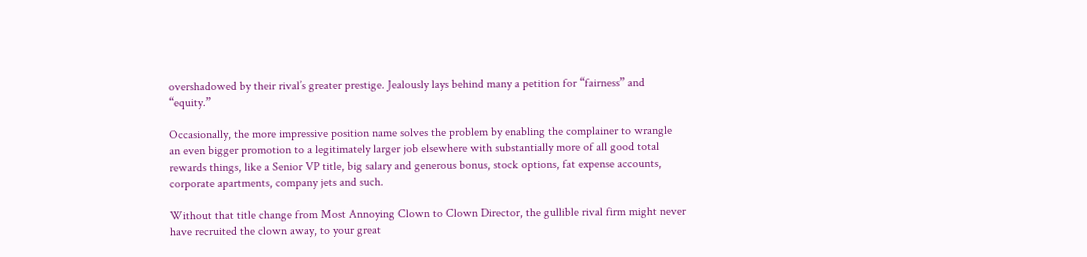overshadowed by their rival’s greater prestige. Jealously lays behind many a petition for “fairness” and “equity.”

Occasionally, the more impressive position name solves the problem by enabling the complainer to wrangle an even bigger promotion to a legitimately larger job elsewhere with substantially more of all good total rewards things, like a Senior VP title, big salary and generous bonus, stock options, fat expense accounts, corporate apartments, company jets and such.

Without that title change from Most Annoying Clown to Clown Director, the gullible rival firm might never have recruited the clown away, to your great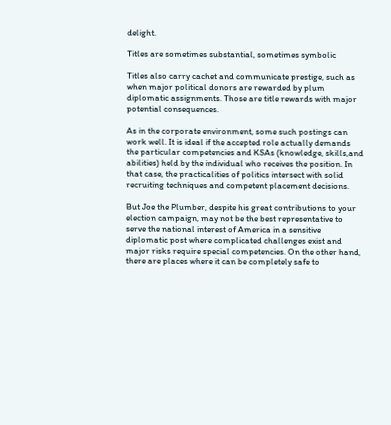delight.

Titles are sometimes substantial, sometimes symbolic

Titles also carry cachet and communicate prestige, such as when major political donors are rewarded by plum diplomatic assignments. Those are title rewards with major potential consequences.

As in the corporate environment, some such postings can work well. It is ideal if the accepted role actually demands the particular competencies and KSAs (knowledge, skills,and abilities) held by the individual who receives the position. In that case, the practicalities of politics intersect with solid recruiting techniques and competent placement decisions.

But Joe the Plumber, despite his great contributions to your election campaign, may not be the best representative to serve the national interest of America in a sensitive diplomatic post where complicated challenges exist and major risks require special competencies. On the other hand, there are places where it can be completely safe to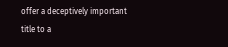offer a deceptively important title to a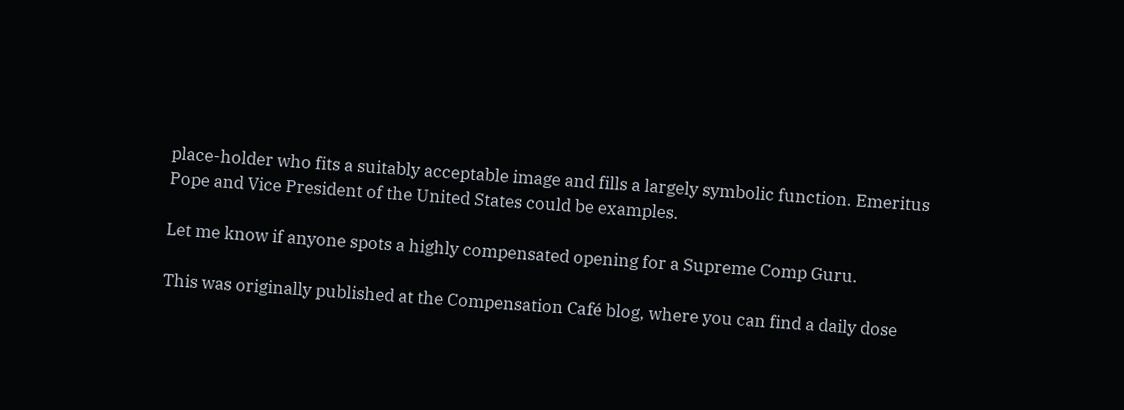place-holder who fits a suitably acceptable image and fills a largely symbolic function. Emeritus Pope and Vice President of the United States could be examples.

Let me know if anyone spots a highly compensated opening for a Supreme Comp Guru.

This was originally published at the Compensation Café blog, where you can find a daily dose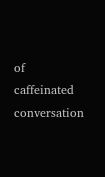of caffeinated conversation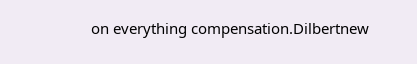on everything compensation.Dilbertnew